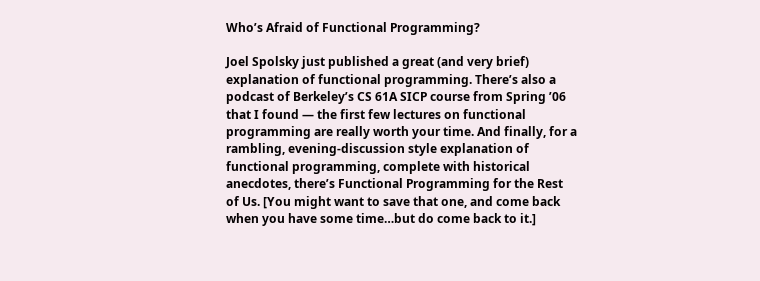Who’s Afraid of Functional Programming?

Joel Spolsky just published a great (and very brief) explanation of functional programming. There’s also a podcast of Berkeley’s CS 61A SICP course from Spring ’06 that I found — the first few lectures on functional programming are really worth your time. And finally, for a rambling, evening-discussion style explanation of functional programming, complete with historical anecdotes, there’s Functional Programming for the Rest of Us. [You might want to save that one, and come back when you have some time…but do come back to it.]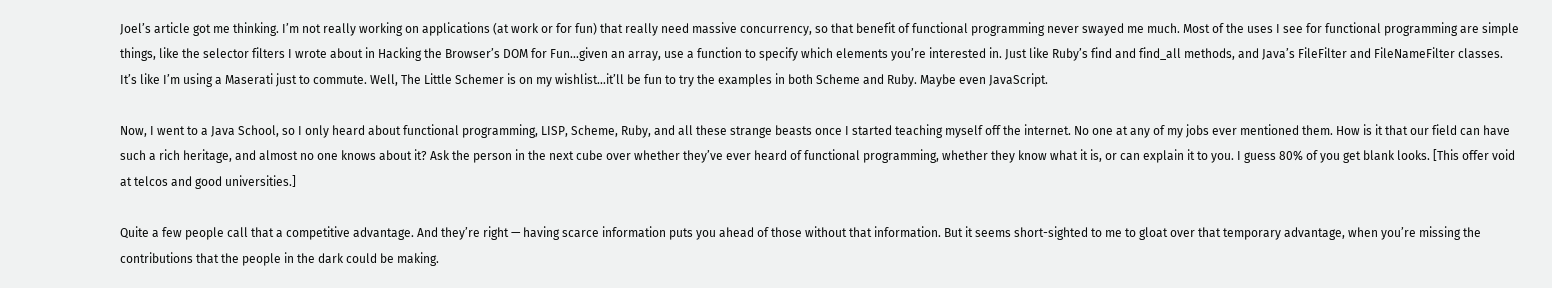Joel’s article got me thinking. I’m not really working on applications (at work or for fun) that really need massive concurrency, so that benefit of functional programming never swayed me much. Most of the uses I see for functional programming are simple things, like the selector filters I wrote about in Hacking the Browser’s DOM for Fun…given an array, use a function to specify which elements you’re interested in. Just like Ruby’s find and find_all methods, and Java’s FileFilter and FileNameFilter classes. It’s like I’m using a Maserati just to commute. Well, The Little Schemer is on my wishlist…it’ll be fun to try the examples in both Scheme and Ruby. Maybe even JavaScript.

Now, I went to a Java School, so I only heard about functional programming, LISP, Scheme, Ruby, and all these strange beasts once I started teaching myself off the internet. No one at any of my jobs ever mentioned them. How is it that our field can have such a rich heritage, and almost no one knows about it? Ask the person in the next cube over whether they’ve ever heard of functional programming, whether they know what it is, or can explain it to you. I guess 80% of you get blank looks. [This offer void at telcos and good universities.]

Quite a few people call that a competitive advantage. And they’re right — having scarce information puts you ahead of those without that information. But it seems short-sighted to me to gloat over that temporary advantage, when you’re missing the contributions that the people in the dark could be making.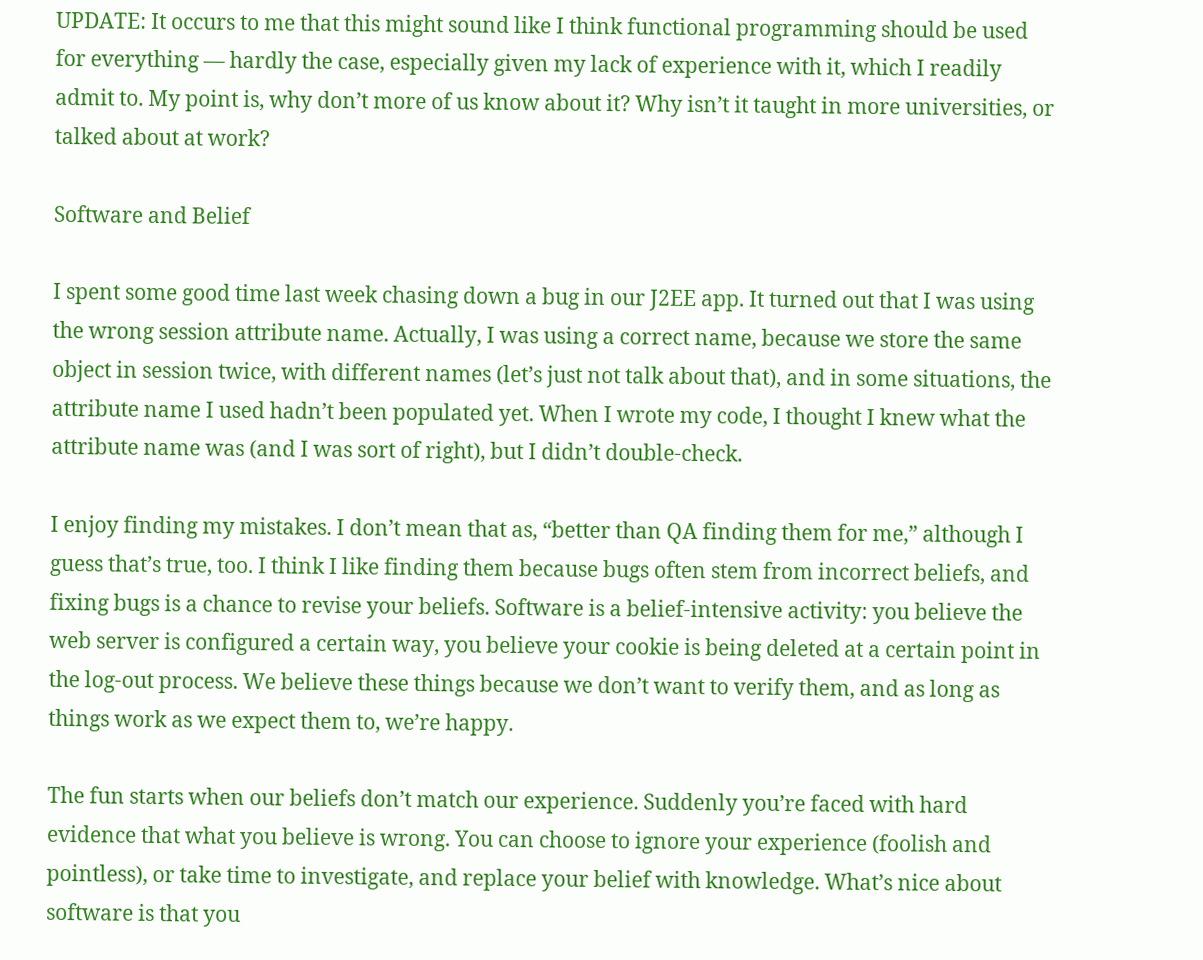UPDATE: It occurs to me that this might sound like I think functional programming should be used for everything — hardly the case, especially given my lack of experience with it, which I readily admit to. My point is, why don’t more of us know about it? Why isn’t it taught in more universities, or talked about at work?

Software and Belief

I spent some good time last week chasing down a bug in our J2EE app. It turned out that I was using the wrong session attribute name. Actually, I was using a correct name, because we store the same object in session twice, with different names (let’s just not talk about that), and in some situations, the attribute name I used hadn’t been populated yet. When I wrote my code, I thought I knew what the attribute name was (and I was sort of right), but I didn’t double-check.

I enjoy finding my mistakes. I don’t mean that as, “better than QA finding them for me,” although I guess that’s true, too. I think I like finding them because bugs often stem from incorrect beliefs, and fixing bugs is a chance to revise your beliefs. Software is a belief-intensive activity: you believe the web server is configured a certain way, you believe your cookie is being deleted at a certain point in the log-out process. We believe these things because we don’t want to verify them, and as long as things work as we expect them to, we’re happy.

The fun starts when our beliefs don’t match our experience. Suddenly you’re faced with hard evidence that what you believe is wrong. You can choose to ignore your experience (foolish and pointless), or take time to investigate, and replace your belief with knowledge. What’s nice about software is that you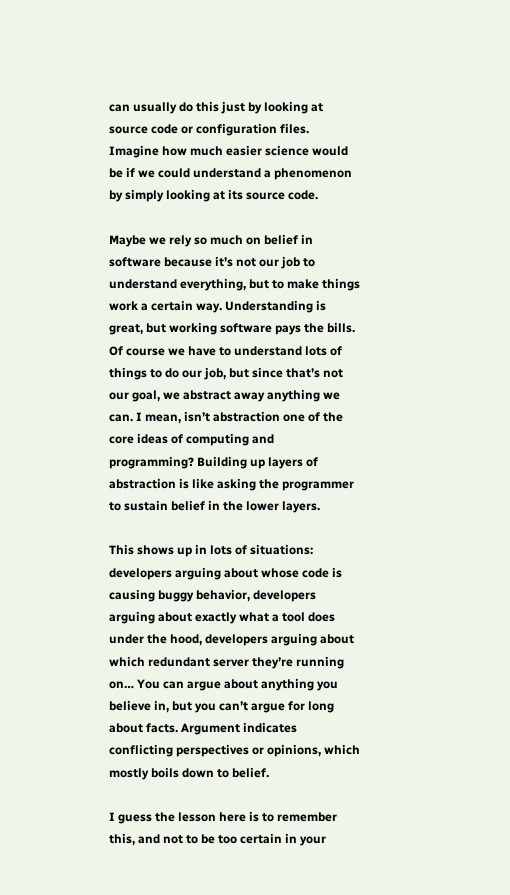can usually do this just by looking at source code or configuration files. Imagine how much easier science would be if we could understand a phenomenon by simply looking at its source code.

Maybe we rely so much on belief in software because it’s not our job to understand everything, but to make things work a certain way. Understanding is great, but working software pays the bills. Of course we have to understand lots of things to do our job, but since that’s not our goal, we abstract away anything we can. I mean, isn’t abstraction one of the core ideas of computing and programming? Building up layers of abstraction is like asking the programmer to sustain belief in the lower layers.

This shows up in lots of situations: developers arguing about whose code is causing buggy behavior, developers arguing about exactly what a tool does under the hood, developers arguing about which redundant server they’re running on… You can argue about anything you believe in, but you can’t argue for long about facts. Argument indicates conflicting perspectives or opinions, which mostly boils down to belief.

I guess the lesson here is to remember this, and not to be too certain in your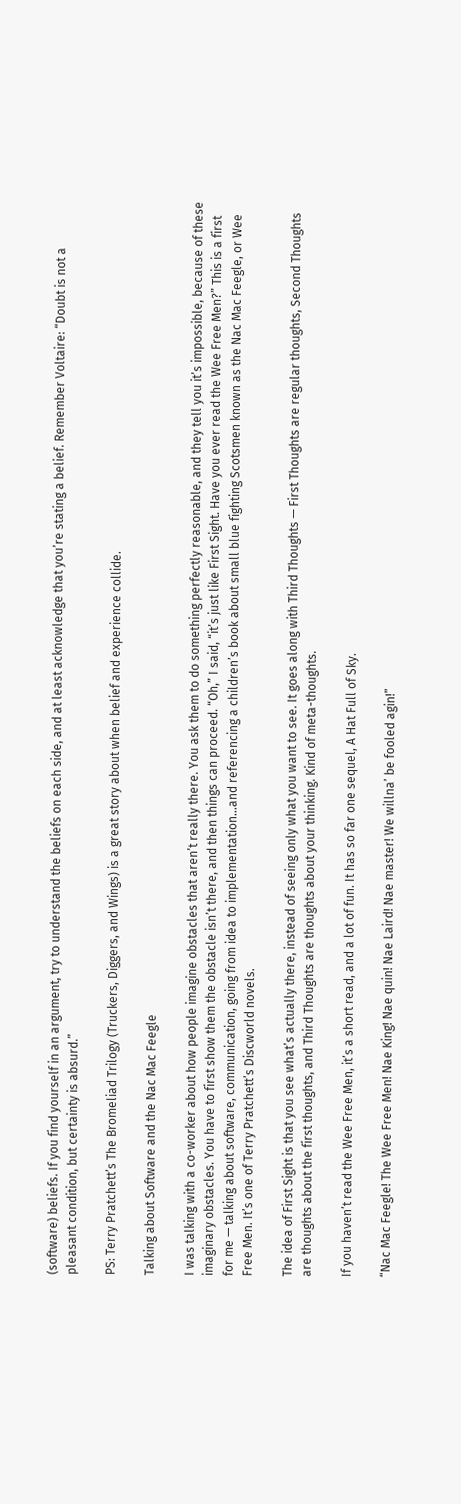(software) beliefs. If you find yourself in an argument, try to understand the beliefs on each side, and at least acknowledge that you’re stating a belief. Remember Voltaire: “Doubt is not a pleasant condition, but certainty is absurd.”

PS: Terry Pratchett’s The Bromeliad Trilogy (Truckers, Diggers, and Wings) is a great story about when belief and experience collide.

Talking about Software and the Nac Mac Feegle

I was talking with a co-worker about how people imagine obstacles that aren’t really there. You ask them to do something perfectly reasonable, and they tell you it’s impossible, because of these imaginary obstacles. You have to first show them the obstacle isn’t there, and then things can proceed. “Oh,” I said, “it’s just like First Sight. Have you ever read the Wee Free Men?” This is a first for me — talking about software, communication, going from idea to implementation…and referencing a children’s book about small blue fighting Scotsmen known as the Nac Mac Feegle, or Wee Free Men. It’s one of Terry Pratchett’s Discworld novels.

The idea of First Sight is that you see what’s actually there, instead of seeing only what you want to see. It goes along with Third Thoughts — First Thoughts are regular thoughts, Second Thoughts are thoughts about the first thoughts, and Third Thoughts are thoughts about your thinking. Kind of meta-thoughts.

If you haven’t read the Wee Free Men, it’s a short read, and a lot of fun. It has so far one sequel, A Hat Full of Sky.

“Nac Mac Feegle! The Wee Free Men! Nae King! Nae quin! Nae Laird! Nae master! We willna’ be fooled agin!”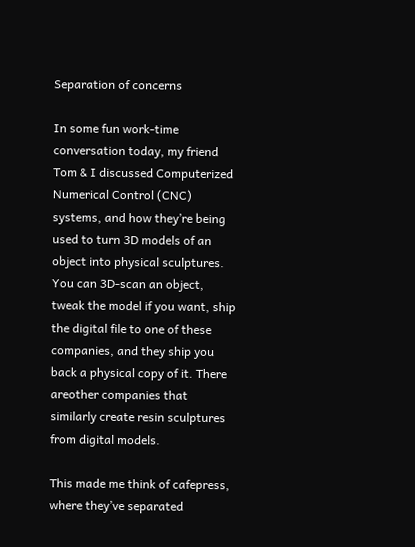Separation of concerns

In some fun work-time conversation today, my friend Tom & I discussed Computerized Numerical Control (CNC) systems, and how they’re being used to turn 3D models of an object into physical sculptures. You can 3D-scan an object, tweak the model if you want, ship the digital file to one of these companies, and they ship you back a physical copy of it. There areother companies that similarly create resin sculptures from digital models.

This made me think of cafepress, where they’ve separated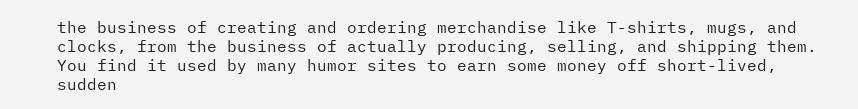the business of creating and ordering merchandise like T-shirts, mugs, and clocks, from the business of actually producing, selling, and shipping them. You find it used by many humor sites to earn some money off short-lived, sudden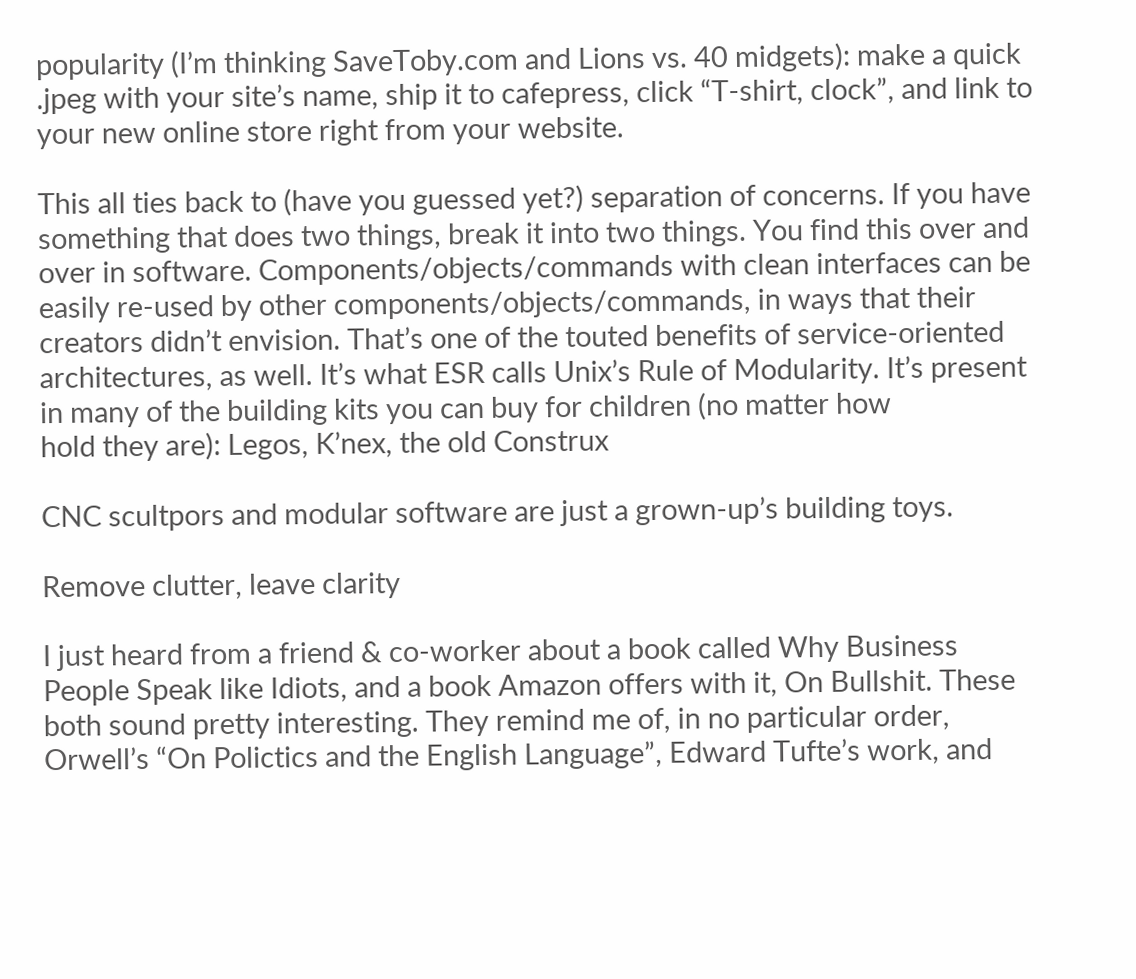popularity (I’m thinking SaveToby.com and Lions vs. 40 midgets): make a quick .jpeg with your site’s name, ship it to cafepress, click “T-shirt, clock”, and link to your new online store right from your website.

This all ties back to (have you guessed yet?) separation of concerns. If you have something that does two things, break it into two things. You find this over and over in software. Components/objects/commands with clean interfaces can be easily re-used by other components/objects/commands, in ways that their creators didn’t envision. That’s one of the touted benefits of service-oriented architectures, as well. It’s what ESR calls Unix’s Rule of Modularity. It’s present in many of the building kits you can buy for children (no matter how
hold they are): Legos, K’nex, the old Construx

CNC scultpors and modular software are just a grown-up’s building toys.

Remove clutter, leave clarity

I just heard from a friend & co-worker about a book called Why Business People Speak like Idiots, and a book Amazon offers with it, On Bullshit. These both sound pretty interesting. They remind me of, in no particular order, Orwell’s “On Polictics and the English Language”, Edward Tufte’s work, and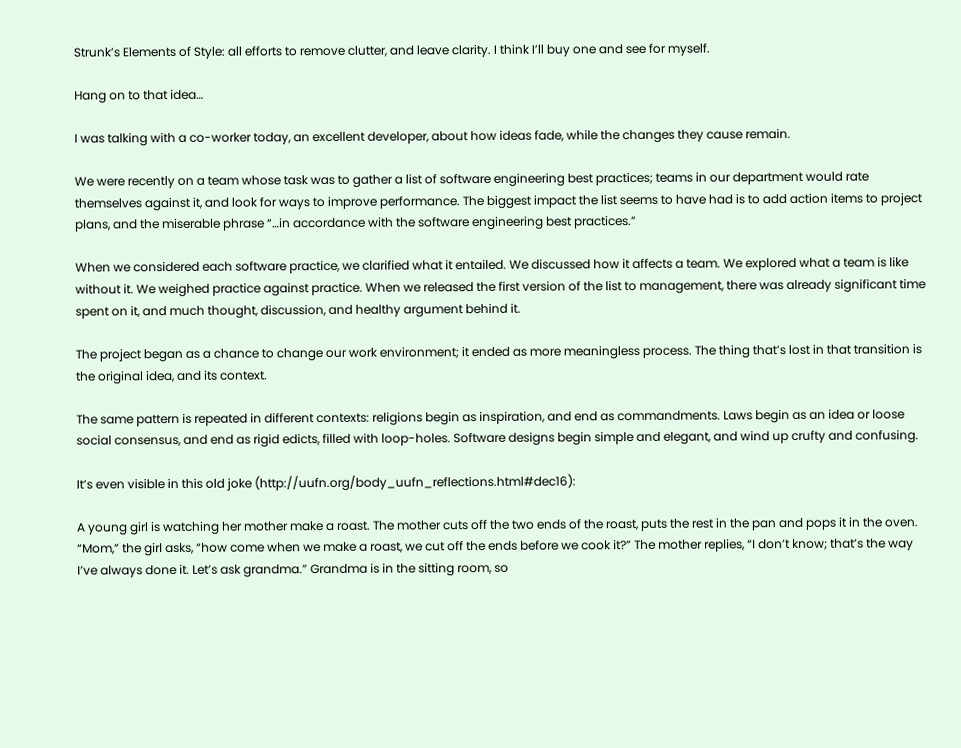Strunk’s Elements of Style: all efforts to remove clutter, and leave clarity. I think I’ll buy one and see for myself.

Hang on to that idea…

I was talking with a co-worker today, an excellent developer, about how ideas fade, while the changes they cause remain.

We were recently on a team whose task was to gather a list of software engineering best practices; teams in our department would rate themselves against it, and look for ways to improve performance. The biggest impact the list seems to have had is to add action items to project plans, and the miserable phrase “…in accordance with the software engineering best practices.”

When we considered each software practice, we clarified what it entailed. We discussed how it affects a team. We explored what a team is like without it. We weighed practice against practice. When we released the first version of the list to management, there was already significant time spent on it, and much thought, discussion, and healthy argument behind it.

The project began as a chance to change our work environment; it ended as more meaningless process. The thing that’s lost in that transition is the original idea, and its context.

The same pattern is repeated in different contexts: religions begin as inspiration, and end as commandments. Laws begin as an idea or loose social consensus, and end as rigid edicts, filled with loop-holes. Software designs begin simple and elegant, and wind up crufty and confusing.

It’s even visible in this old joke (http://uufn.org/body_uufn_reflections.html#dec16):

A young girl is watching her mother make a roast. The mother cuts off the two ends of the roast, puts the rest in the pan and pops it in the oven. “Mom,” the girl asks, “how come when we make a roast, we cut off the ends before we cook it?” The mother replies, “I don’t know; that’s the way I’ve always done it. Let’s ask grandma.” Grandma is in the sitting room, so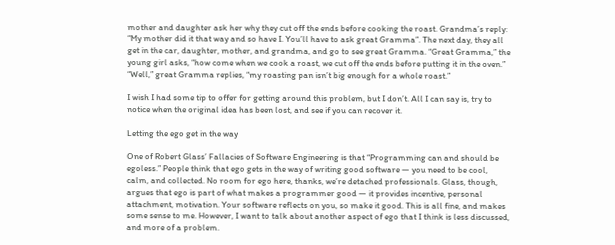mother and daughter ask her why they cut off the ends before cooking the roast. Grandma’s reply: “My mother did it that way and so have I. You’ll have to ask great Gramma”. The next day, they all get in the car, daughter, mother, and grandma, and go to see great Gramma. “Great Gramma,” the young girl asks, “how come when we cook a roast, we cut off the ends before putting it in the oven.” “Well,” great Gramma replies, “my roasting pan isn’t big enough for a whole roast.”

I wish I had some tip to offer for getting around this problem, but I don’t. All I can say is, try to notice when the original idea has been lost, and see if you can recover it.

Letting the ego get in the way

One of Robert Glass’ Fallacies of Software Engineering is that “Programming can and should be egoless.” People think that ego gets in the way of writing good software — you need to be cool, calm, and collected. No room for ego here, thanks, we’re detached professionals. Glass, though, argues that ego is part of what makes a programmer good — it provides incentive, personal attachment, motivation. Your software reflects on you, so make it good. This is all fine, and makes some sense to me. However, I want to talk about another aspect of ego that I think is less discussed, and more of a problem.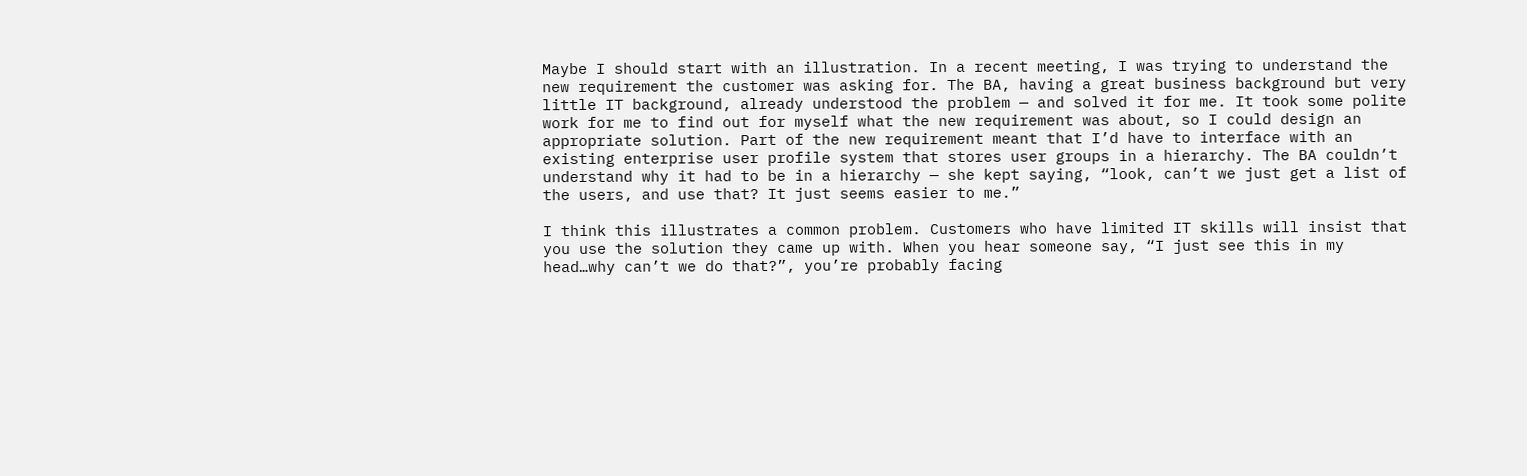Maybe I should start with an illustration. In a recent meeting, I was trying to understand the new requirement the customer was asking for. The BA, having a great business background but very little IT background, already understood the problem — and solved it for me. It took some polite work for me to find out for myself what the new requirement was about, so I could design an appropriate solution. Part of the new requirement meant that I’d have to interface with an existing enterprise user profile system that stores user groups in a hierarchy. The BA couldn’t understand why it had to be in a hierarchy — she kept saying, “look, can’t we just get a list of the users, and use that? It just seems easier to me.”

I think this illustrates a common problem. Customers who have limited IT skills will insist that you use the solution they came up with. When you hear someone say, “I just see this in my head…why can’t we do that?”, you’re probably facing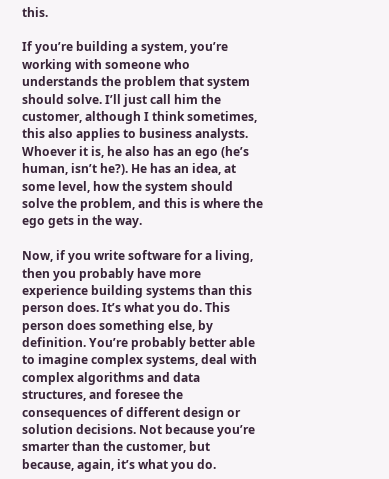this.

If you’re building a system, you’re working with someone who understands the problem that system should solve. I’ll just call him the customer, although I think sometimes, this also applies to business analysts. Whoever it is, he also has an ego (he’s human, isn’t he?). He has an idea, at some level, how the system should solve the problem, and this is where the ego gets in the way.

Now, if you write software for a living, then you probably have more experience building systems than this person does. It’s what you do. This person does something else, by definition. You’re probably better able to imagine complex systems, deal with complex algorithms and data structures, and foresee the consequences of different design or solution decisions. Not because you’re smarter than the customer, but because, again, it’s what you do.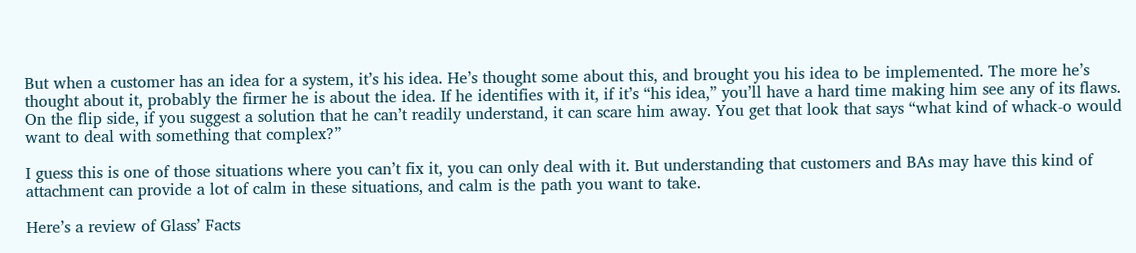But when a customer has an idea for a system, it’s his idea. He’s thought some about this, and brought you his idea to be implemented. The more he’s thought about it, probably the firmer he is about the idea. If he identifies with it, if it’s “his idea,” you’ll have a hard time making him see any of its flaws. On the flip side, if you suggest a solution that he can’t readily understand, it can scare him away. You get that look that says “what kind of whack-o would want to deal with something that complex?”

I guess this is one of those situations where you can’t fix it, you can only deal with it. But understanding that customers and BAs may have this kind of attachment can provide a lot of calm in these situations, and calm is the path you want to take.

Here’s a review of Glass’ Facts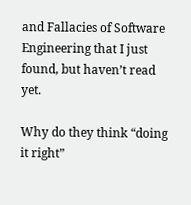and Fallacies of Software Engineering that I just found, but haven’t read yet.

Why do they think “doing it right”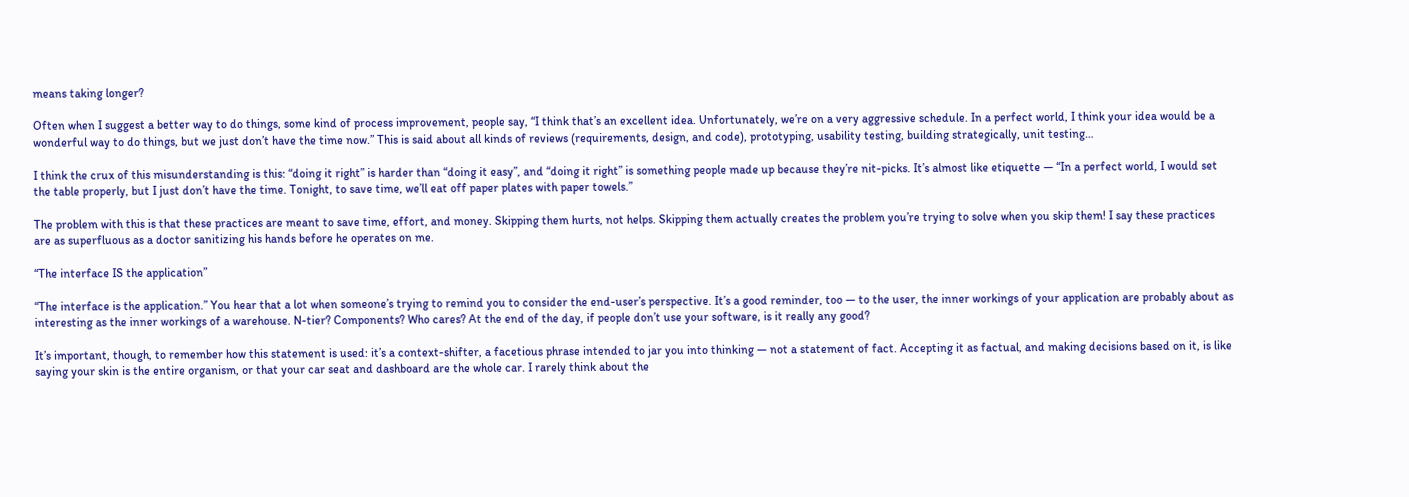means taking longer?

Often when I suggest a better way to do things, some kind of process improvement, people say, “I think that’s an excellent idea. Unfortunately, we’re on a very aggressive schedule. In a perfect world, I think your idea would be a wonderful way to do things, but we just don’t have the time now.” This is said about all kinds of reviews (requirements, design, and code), prototyping, usability testing, building strategically, unit testing…

I think the crux of this misunderstanding is this: “doing it right” is harder than “doing it easy”, and “doing it right” is something people made up because they’re nit-picks. It’s almost like etiquette — “In a perfect world, I would set the table properly, but I just don’t have the time. Tonight, to save time, we’ll eat off paper plates with paper towels.”

The problem with this is that these practices are meant to save time, effort, and money. Skipping them hurts, not helps. Skipping them actually creates the problem you’re trying to solve when you skip them! I say these practices are as superfluous as a doctor sanitizing his hands before he operates on me.

“The interface IS the application”

“The interface is the application.” You hear that a lot when someone’s trying to remind you to consider the end-user’s perspective. It’s a good reminder, too — to the user, the inner workings of your application are probably about as interesting as the inner workings of a warehouse. N-tier? Components? Who cares? At the end of the day, if people don’t use your software, is it really any good?

It’s important, though, to remember how this statement is used: it’s a context-shifter, a facetious phrase intended to jar you into thinking — not a statement of fact. Accepting it as factual, and making decisions based on it, is like saying your skin is the entire organism, or that your car seat and dashboard are the whole car. I rarely think about the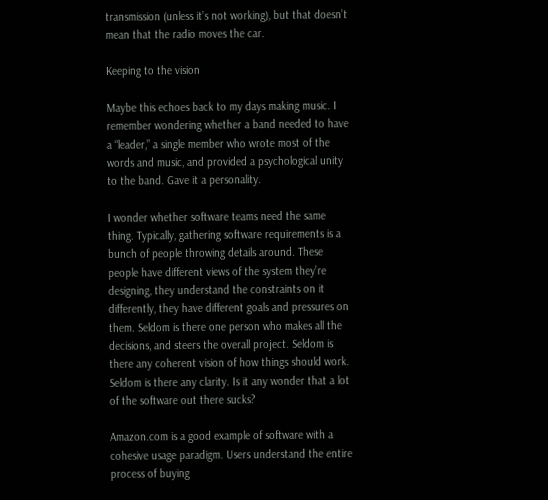transmission (unless it’s not working), but that doesn’t mean that the radio moves the car.

Keeping to the vision

Maybe this echoes back to my days making music. I remember wondering whether a band needed to have a “leader,” a single member who wrote most of the words and music, and provided a psychological unity to the band. Gave it a personality.

I wonder whether software teams need the same thing. Typically, gathering software requirements is a bunch of people throwing details around. These people have different views of the system they’re designing, they understand the constraints on it differently, they have different goals and pressures on them. Seldom is there one person who makes all the decisions, and steers the overall project. Seldom is there any coherent vision of how things should work. Seldom is there any clarity. Is it any wonder that a lot of the software out there sucks?

Amazon.com is a good example of software with a cohesive usage paradigm. Users understand the entire process of buying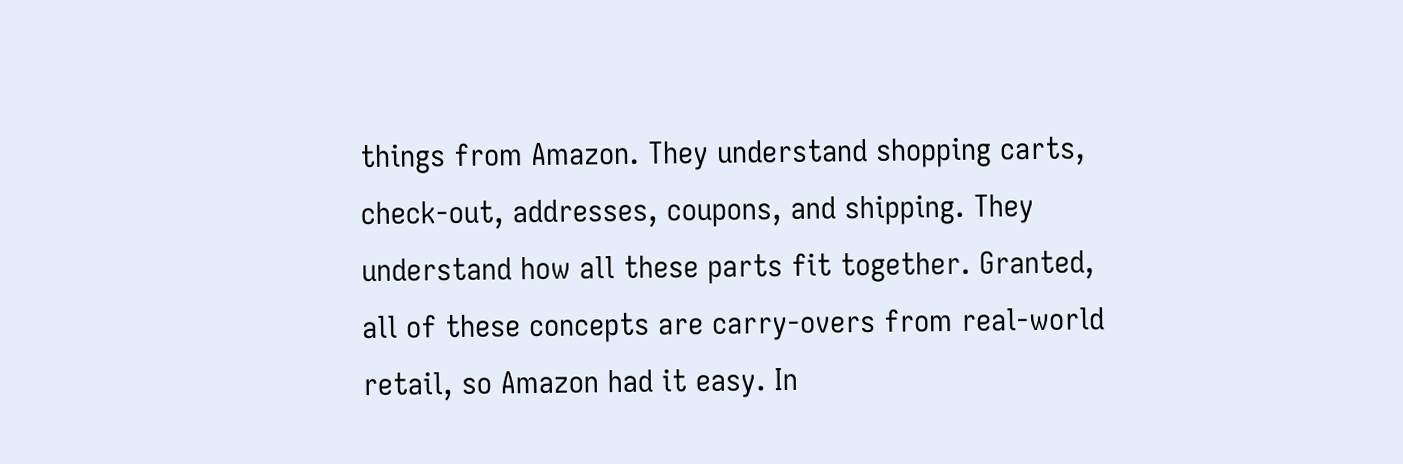things from Amazon. They understand shopping carts, check-out, addresses, coupons, and shipping. They understand how all these parts fit together. Granted, all of these concepts are carry-overs from real-world retail, so Amazon had it easy. In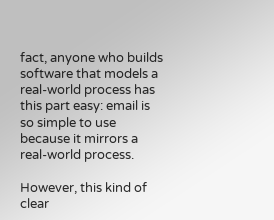fact, anyone who builds software that models a real-world process has this part easy: email is so simple to use because it mirrors a real-world process.

However, this kind of clear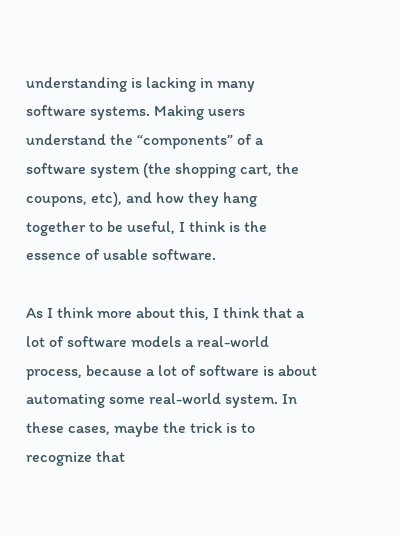understanding is lacking in many software systems. Making users understand the “components” of a software system (the shopping cart, the coupons, etc), and how they hang together to be useful, I think is the essence of usable software.

As I think more about this, I think that a lot of software models a real-world process, because a lot of software is about automating some real-world system. In these cases, maybe the trick is to recognize that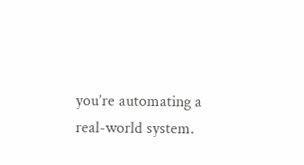you’re automating a real-world system.